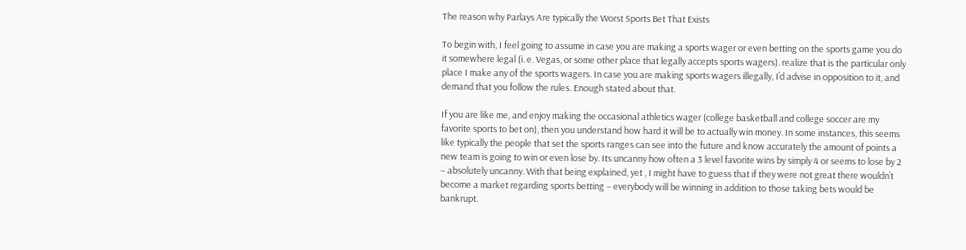The reason why Parlays Are typically the Worst Sports Bet That Exists

To begin with, I feel going to assume in case you are making a sports wager or even betting on the sports game you do it somewhere legal (i. e. Vegas, or some other place that legally accepts sports wagers). realize that is the particular only place I make any of the sports wagers. In case you are making sports wagers illegally, I’d advise in opposition to it, and demand that you follow the rules. Enough stated about that.

If you are like me, and enjoy making the occasional athletics wager (college basketball and college soccer are my favorite sports to bet on), then you understand how hard it will be to actually win money. In some instances, this seems like typically the people that set the sports ranges can see into the future and know accurately the amount of points a new team is going to win or even lose by. Its uncanny how often a 3 level favorite wins by simply 4 or seems to lose by 2 – absolutely uncanny. With that being explained, yet , I might have to guess that if they were not great there wouldn’t become a market regarding sports betting – everybody will be winning in addition to those taking bets would be bankrupt.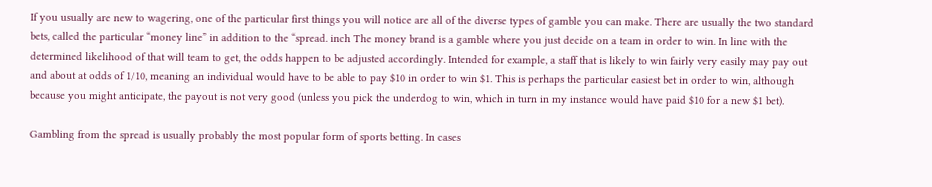If you usually are new to wagering, one of the particular first things you will notice are all of the diverse types of gamble you can make. There are usually the two standard bets, called the particular “money line” in addition to the “spread. inch The money brand is a gamble where you just decide on a team in order to win. In line with the determined likelihood of that will team to get, the odds happen to be adjusted accordingly. Intended for example, a staff that is likely to win fairly very easily may pay out and about at odds of 1/10, meaning an individual would have to be able to pay $10 in order to win $1. This is perhaps the particular easiest bet in order to win, although because you might anticipate, the payout is not very good (unless you pick the underdog to win, which in turn in my instance would have paid $10 for a new $1 bet).

Gambling from the spread is usually probably the most popular form of sports betting. In cases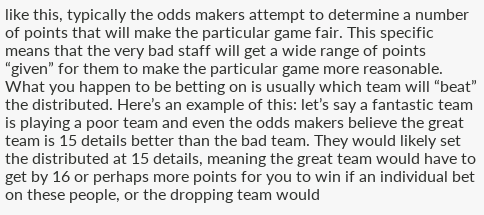like this, typically the odds makers attempt to determine a number of points that will make the particular game fair. This specific means that the very bad staff will get a wide range of points “given” for them to make the particular game more reasonable. What you happen to be betting on is usually which team will “beat” the distributed. Here’s an example of this: let’s say a fantastic team is playing a poor team and even the odds makers believe the great team is 15 details better than the bad team. They would likely set the distributed at 15 details, meaning the great team would have to get by 16 or perhaps more points for you to win if an individual bet on these people, or the dropping team would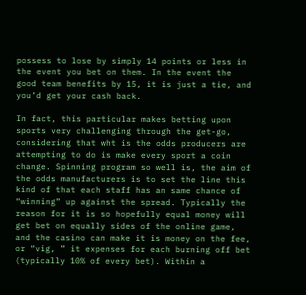possess to lose by simply 14 points or less in the event you bet on them. In the event the good team benefits by 15, it is just a tie, and you’d get your cash back.

In fact, this particular makes betting upon sports very challenging through the get-go, considering that wht is the odds producers are attempting to do is make every sport a coin change. Spinning program so well is, the aim of the odds manufacturers is to set the line this kind of that each staff has an same chance of “winning” up against the spread. Typically the reason for it is so hopefully equal money will get bet on equally sides of the online game, and the casino can make it is money on the fee, or “vig, ” it expenses for each burning off bet (typically 10% of every bet). Within a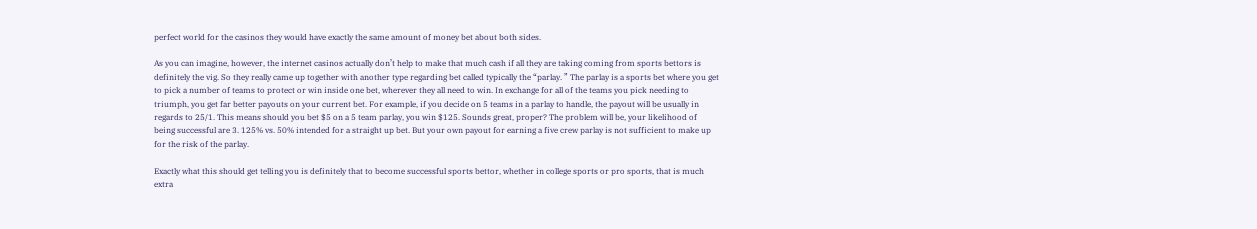perfect world for the casinos they would have exactly the same amount of money bet about both sides.

As you can imagine, however, the internet casinos actually don’t help to make that much cash if all they are taking coming from sports bettors is definitely the vig. So they really came up together with another type regarding bet called typically the “parlay. ” The parlay is a sports bet where you get to pick a number of teams to protect or win inside one bet, wherever they all need to win. In exchange for all of the teams you pick needing to triumph, you get far better payouts on your current bet. For example, if you decide on 5 teams in a parlay to handle, the payout will be usually in regards to 25/1. This means should you bet $5 on a 5 team parlay, you win $125. Sounds great, proper? The problem will be, your likelihood of being successful are 3. 125% vs. 50% intended for a straight up bet. But your own payout for earning a five crew parlay is not sufficient to make up for the risk of the parlay.

Exactly what this should get telling you is definitely that to become successful sports bettor, whether in college sports or pro sports, that is much extra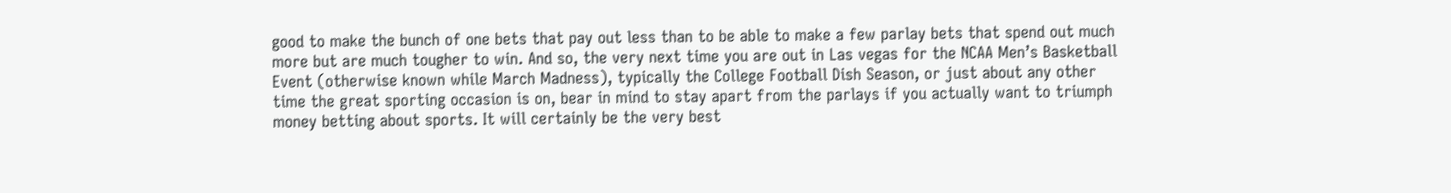good to make the bunch of one bets that pay out less than to be able to make a few parlay bets that spend out much more but are much tougher to win. And so, the very next time you are out in Las vegas for the NCAA Men’s Basketball Event (otherwise known while March Madness), typically the College Football Dish Season, or just about any other time the great sporting occasion is on, bear in mind to stay apart from the parlays if you actually want to triumph money betting about sports. It will certainly be the very best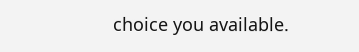choice you available.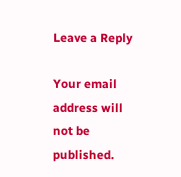Leave a Reply

Your email address will not be published.